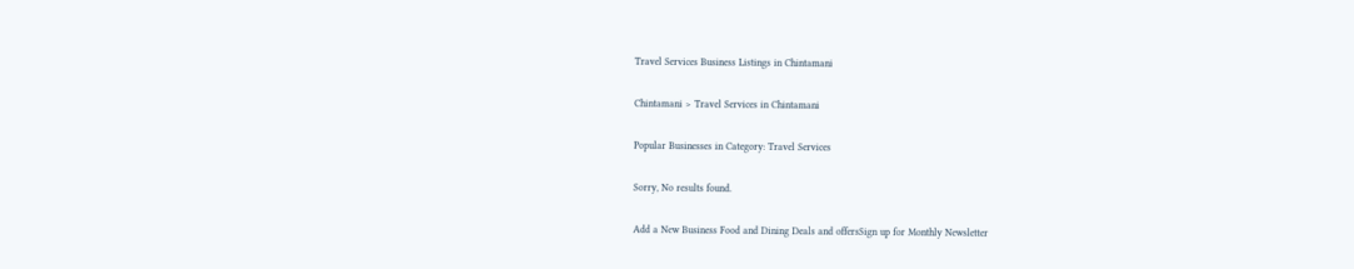Travel Services Business Listings in Chintamani

Chintamani > Travel Services in Chintamani

Popular Businesses in Category: Travel Services

Sorry, No results found.

Add a New Business Food and Dining Deals and offersSign up for Monthly Newsletter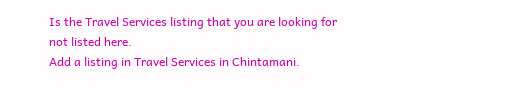Is the Travel Services listing that you are looking for not listed here.
Add a listing in Travel Services in Chintamani.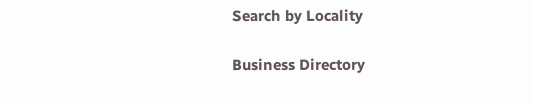Search by Locality

Business Directory